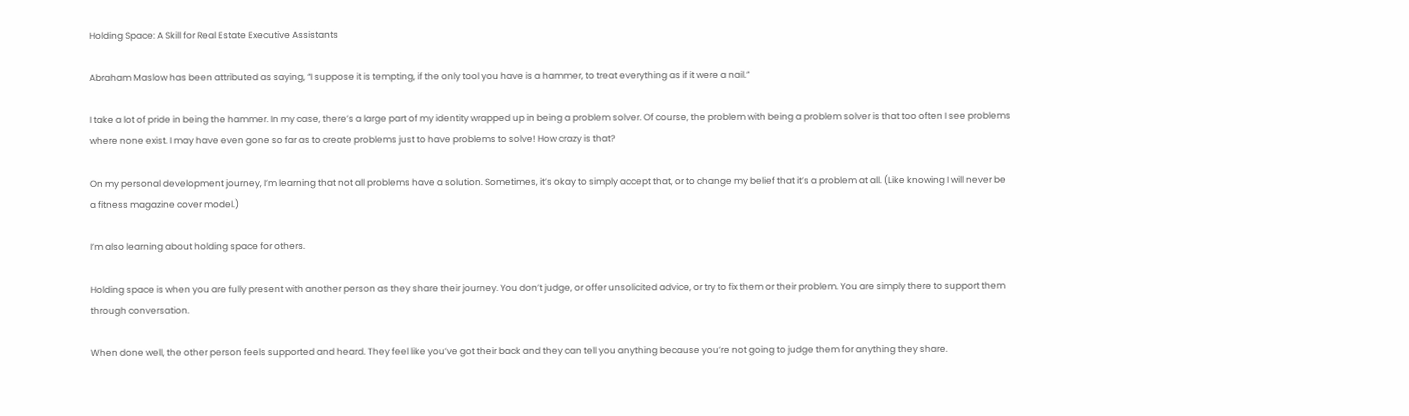Holding Space: A Skill for Real Estate Executive Assistants

Abraham Maslow has been attributed as saying, “I suppose it is tempting, if the only tool you have is a hammer, to treat everything as if it were a nail.”

I take a lot of pride in being the hammer. In my case, there’s a large part of my identity wrapped up in being a problem solver. Of course, the problem with being a problem solver is that too often I see problems where none exist. I may have even gone so far as to create problems just to have problems to solve! How crazy is that?

On my personal development journey, I’m learning that not all problems have a solution. Sometimes, it’s okay to simply accept that, or to change my belief that it’s a problem at all. (Like knowing I will never be a fitness magazine cover model.)

I’m also learning about holding space for others.

Holding space is when you are fully present with another person as they share their journey. You don’t judge, or offer unsolicited advice, or try to fix them or their problem. You are simply there to support them through conversation.

When done well, the other person feels supported and heard. They feel like you’ve got their back and they can tell you anything because you’re not going to judge them for anything they share.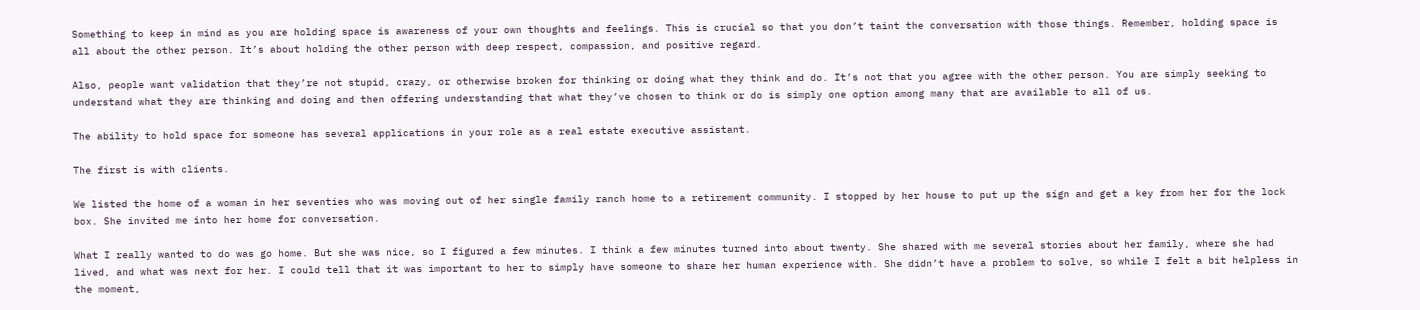Something to keep in mind as you are holding space is awareness of your own thoughts and feelings. This is crucial so that you don’t taint the conversation with those things. Remember, holding space is all about the other person. It’s about holding the other person with deep respect, compassion, and positive regard.

Also, people want validation that they’re not stupid, crazy, or otherwise broken for thinking or doing what they think and do. It’s not that you agree with the other person. You are simply seeking to understand what they are thinking and doing and then offering understanding that what they’ve chosen to think or do is simply one option among many that are available to all of us.

The ability to hold space for someone has several applications in your role as a real estate executive assistant.

The first is with clients.

We listed the home of a woman in her seventies who was moving out of her single family ranch home to a retirement community. I stopped by her house to put up the sign and get a key from her for the lock box. She invited me into her home for conversation.

What I really wanted to do was go home. But she was nice, so I figured a few minutes. I think a few minutes turned into about twenty. She shared with me several stories about her family, where she had lived, and what was next for her. I could tell that it was important to her to simply have someone to share her human experience with. She didn’t have a problem to solve, so while I felt a bit helpless in the moment,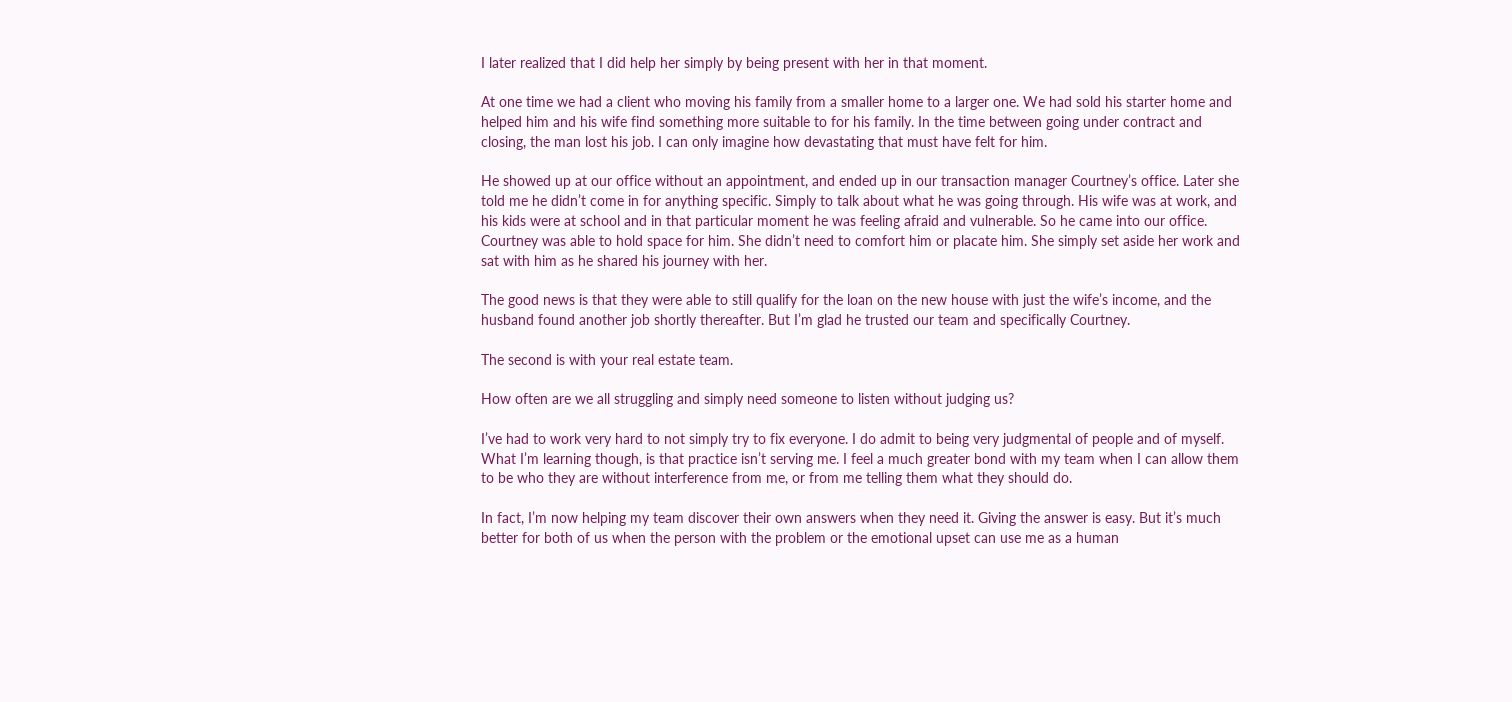I later realized that I did help her simply by being present with her in that moment.

At one time we had a client who moving his family from a smaller home to a larger one. We had sold his starter home and helped him and his wife find something more suitable to for his family. In the time between going under contract and closing, the man lost his job. I can only imagine how devastating that must have felt for him.

He showed up at our office without an appointment, and ended up in our transaction manager Courtney’s office. Later she told me he didn’t come in for anything specific. Simply to talk about what he was going through. His wife was at work, and his kids were at school and in that particular moment he was feeling afraid and vulnerable. So he came into our office. Courtney was able to hold space for him. She didn’t need to comfort him or placate him. She simply set aside her work and sat with him as he shared his journey with her.

The good news is that they were able to still qualify for the loan on the new house with just the wife’s income, and the husband found another job shortly thereafter. But I’m glad he trusted our team and specifically Courtney.

The second is with your real estate team.

How often are we all struggling and simply need someone to listen without judging us?

I’ve had to work very hard to not simply try to fix everyone. I do admit to being very judgmental of people and of myself. What I’m learning though, is that practice isn’t serving me. I feel a much greater bond with my team when I can allow them to be who they are without interference from me, or from me telling them what they should do.

In fact, I’m now helping my team discover their own answers when they need it. Giving the answer is easy. But it’s much better for both of us when the person with the problem or the emotional upset can use me as a human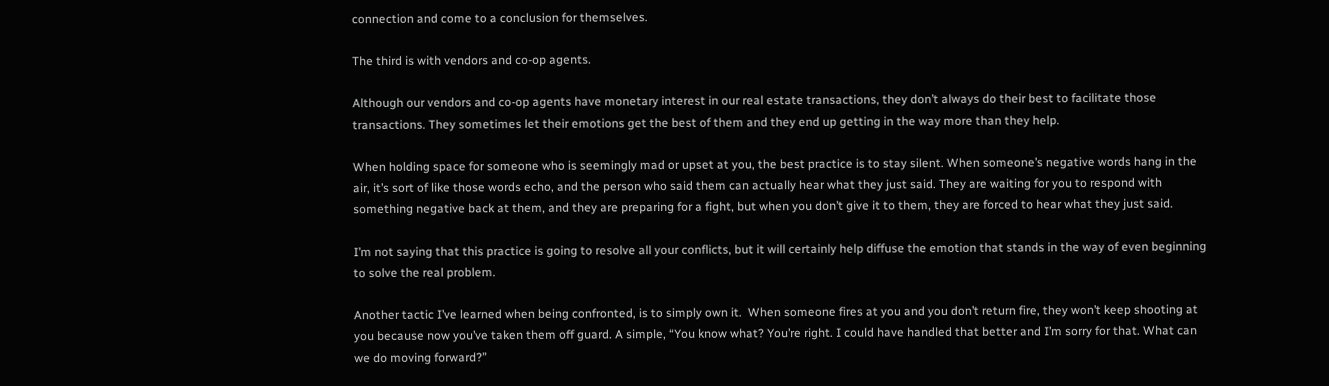connection and come to a conclusion for themselves.

The third is with vendors and co-op agents.

Although our vendors and co-op agents have monetary interest in our real estate transactions, they don’t always do their best to facilitate those transactions. They sometimes let their emotions get the best of them and they end up getting in the way more than they help.

When holding space for someone who is seemingly mad or upset at you, the best practice is to stay silent. When someone’s negative words hang in the air, it’s sort of like those words echo, and the person who said them can actually hear what they just said. They are waiting for you to respond with something negative back at them, and they are preparing for a fight, but when you don’t give it to them, they are forced to hear what they just said.

I’m not saying that this practice is going to resolve all your conflicts, but it will certainly help diffuse the emotion that stands in the way of even beginning to solve the real problem.

Another tactic I’ve learned when being confronted, is to simply own it.  When someone fires at you and you don’t return fire, they won’t keep shooting at you because now you’ve taken them off guard. A simple, “You know what? You’re right. I could have handled that better and I’m sorry for that. What can we do moving forward?”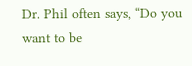Dr. Phil often says, “Do you want to be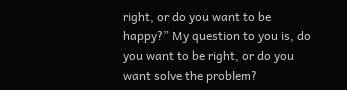right, or do you want to be happy?” My question to you is, do you want to be right, or do you want solve the problem?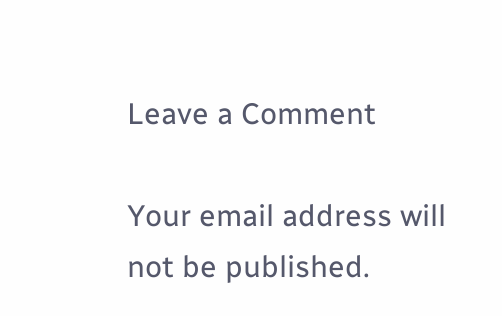Leave a Comment

Your email address will not be published.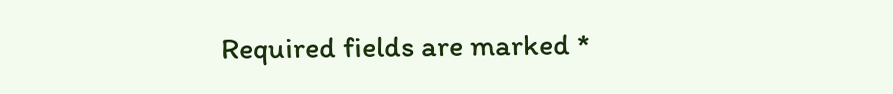Required fields are marked *